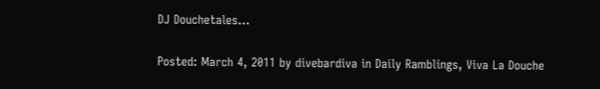DJ Douchetales…

Posted: March 4, 2011 by divebardiva in Daily Ramblings, Viva La Douche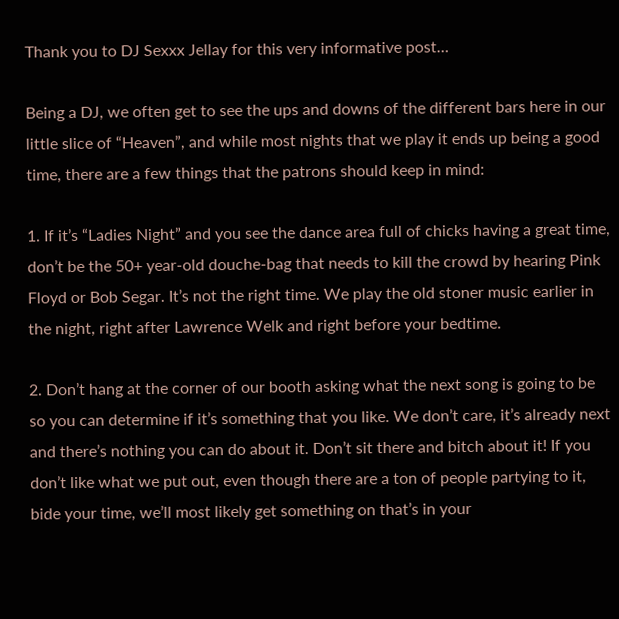Thank you to DJ Sexxx Jellay for this very informative post…

Being a DJ, we often get to see the ups and downs of the different bars here in our little slice of “Heaven”, and while most nights that we play it ends up being a good time, there are a few things that the patrons should keep in mind:

1. If it’s “Ladies Night” and you see the dance area full of chicks having a great time, don’t be the 50+ year-old douche-bag that needs to kill the crowd by hearing Pink Floyd or Bob Segar. It’s not the right time. We play the old stoner music earlier in the night, right after Lawrence Welk and right before your bedtime.

2. Don’t hang at the corner of our booth asking what the next song is going to be so you can determine if it’s something that you like. We don’t care, it’s already next and there’s nothing you can do about it. Don’t sit there and bitch about it! If you don’t like what we put out, even though there are a ton of people partying to it, bide your time, we’ll most likely get something on that’s in your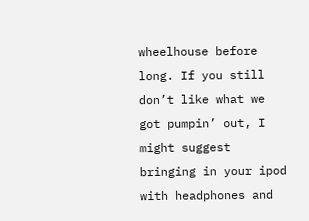wheelhouse before long. If you still don’t like what we got pumpin’ out, I might suggest bringing in your ipod with headphones and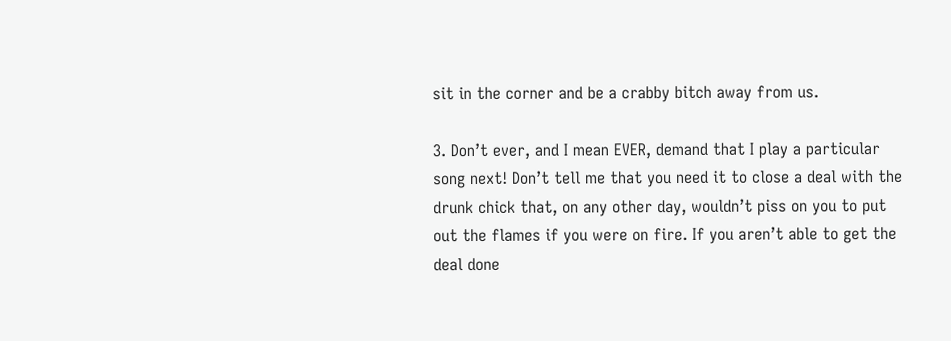sit in the corner and be a crabby bitch away from us.

3. Don’t ever, and I mean EVER, demand that I play a particular song next! Don’t tell me that you need it to close a deal with the drunk chick that, on any other day, wouldn’t piss on you to put out the flames if you were on fire. If you aren’t able to get the deal done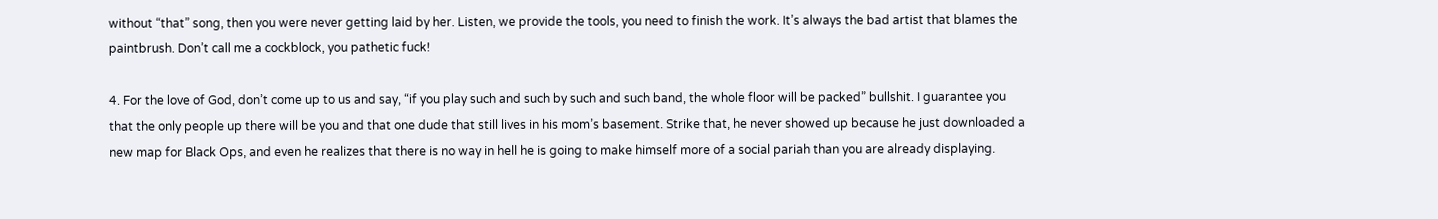without “that” song, then you were never getting laid by her. Listen, we provide the tools, you need to finish the work. It’s always the bad artist that blames the paintbrush. Don’t call me a cockblock, you pathetic fuck!

4. For the love of God, don’t come up to us and say, “if you play such and such by such and such band, the whole floor will be packed” bullshit. I guarantee you that the only people up there will be you and that one dude that still lives in his mom’s basement. Strike that, he never showed up because he just downloaded a new map for Black Ops, and even he realizes that there is no way in hell he is going to make himself more of a social pariah than you are already displaying.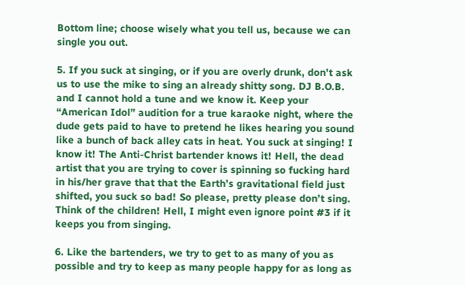Bottom line; choose wisely what you tell us, because we can single you out.

5. If you suck at singing, or if you are overly drunk, don’t ask us to use the mike to sing an already shitty song. DJ B.O.B. and I cannot hold a tune and we know it. Keep your “American Idol” audition for a true karaoke night, where the dude gets paid to have to pretend he likes hearing you sound like a bunch of back alley cats in heat. You suck at singing! I know it! The Anti-Christ bartender knows it! Hell, the dead artist that you are trying to cover is spinning so fucking hard in his/her grave that that the Earth’s gravitational field just shifted, you suck so bad! So please, pretty please don’t sing. Think of the children! Hell, I might even ignore point #3 if it keeps you from singing.

6. Like the bartenders, we try to get to as many of you as possible and try to keep as many people happy for as long as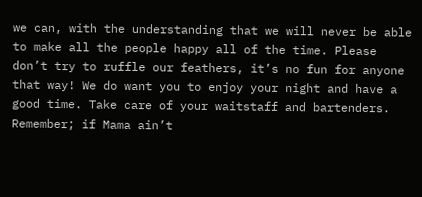we can, with the understanding that we will never be able to make all the people happy all of the time. Please don’t try to ruffle our feathers, it’s no fun for anyone that way! We do want you to enjoy your night and have a good time. Take care of your waitstaff and bartenders. Remember; if Mama ain’t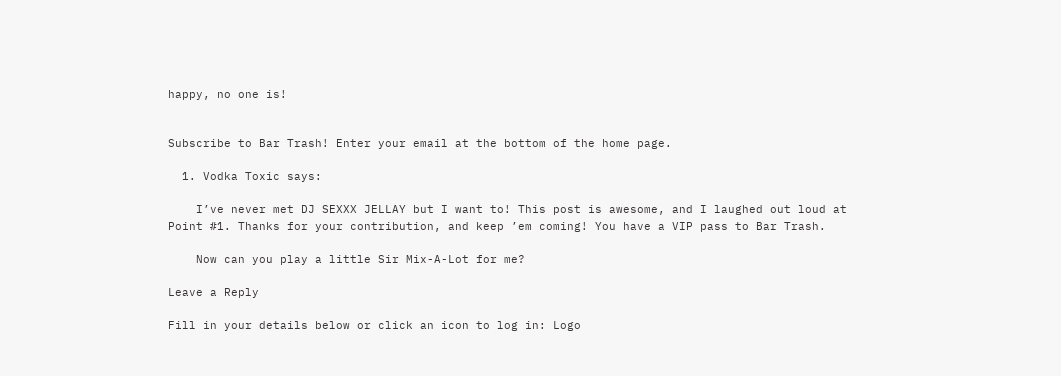happy, no one is!


Subscribe to Bar Trash! Enter your email at the bottom of the home page.

  1. Vodka Toxic says:

    I’ve never met DJ SEXXX JELLAY but I want to! This post is awesome, and I laughed out loud at Point #1. Thanks for your contribution, and keep ’em coming! You have a VIP pass to Bar Trash.

    Now can you play a little Sir Mix-A-Lot for me?

Leave a Reply

Fill in your details below or click an icon to log in: Logo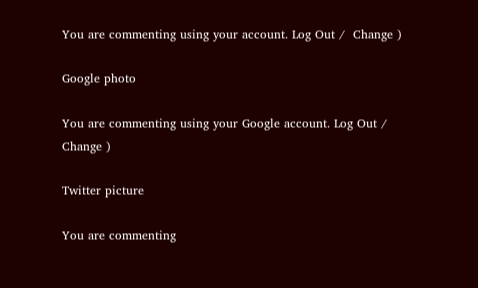You are commenting using your account. Log Out /  Change )

Google photo

You are commenting using your Google account. Log Out /  Change )

Twitter picture

You are commenting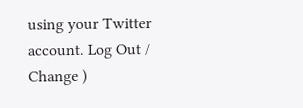using your Twitter account. Log Out /  Change )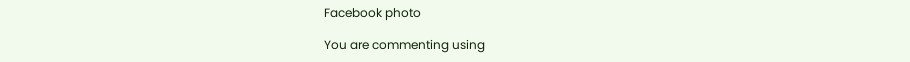Facebook photo

You are commenting using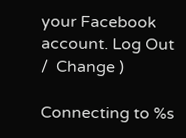your Facebook account. Log Out /  Change )

Connecting to %s